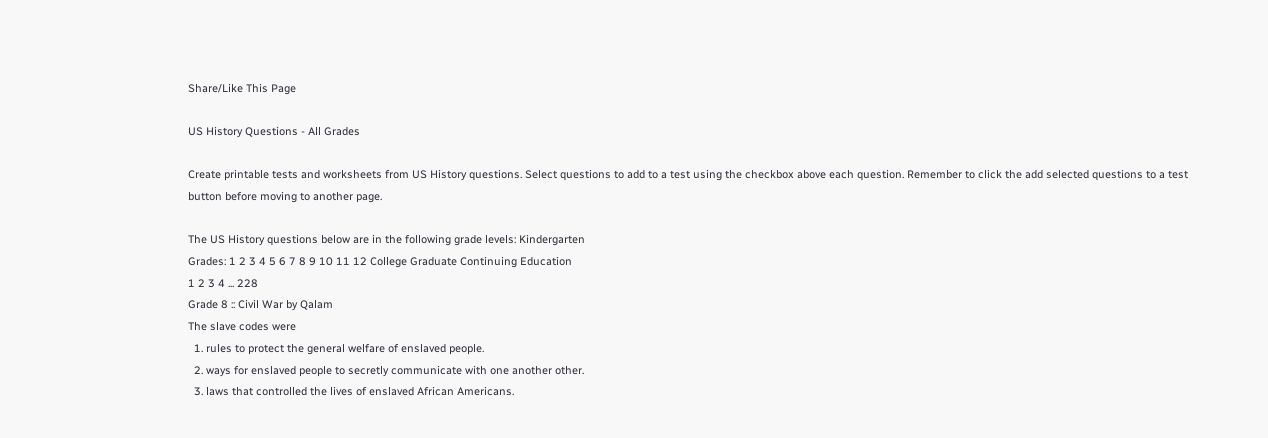Share/Like This Page

US History Questions - All Grades

Create printable tests and worksheets from US History questions. Select questions to add to a test using the checkbox above each question. Remember to click the add selected questions to a test button before moving to another page.

The US History questions below are in the following grade levels: Kindergarten
Grades: 1 2 3 4 5 6 7 8 9 10 11 12 College Graduate Continuing Education
1 2 3 4 ... 228
Grade 8 :: Civil War by Qalam
The slave codes were
  1. rules to protect the general welfare of enslaved people.
  2. ways for enslaved people to secretly communicate with one another other.
  3. laws that controlled the lives of enslaved African Americans.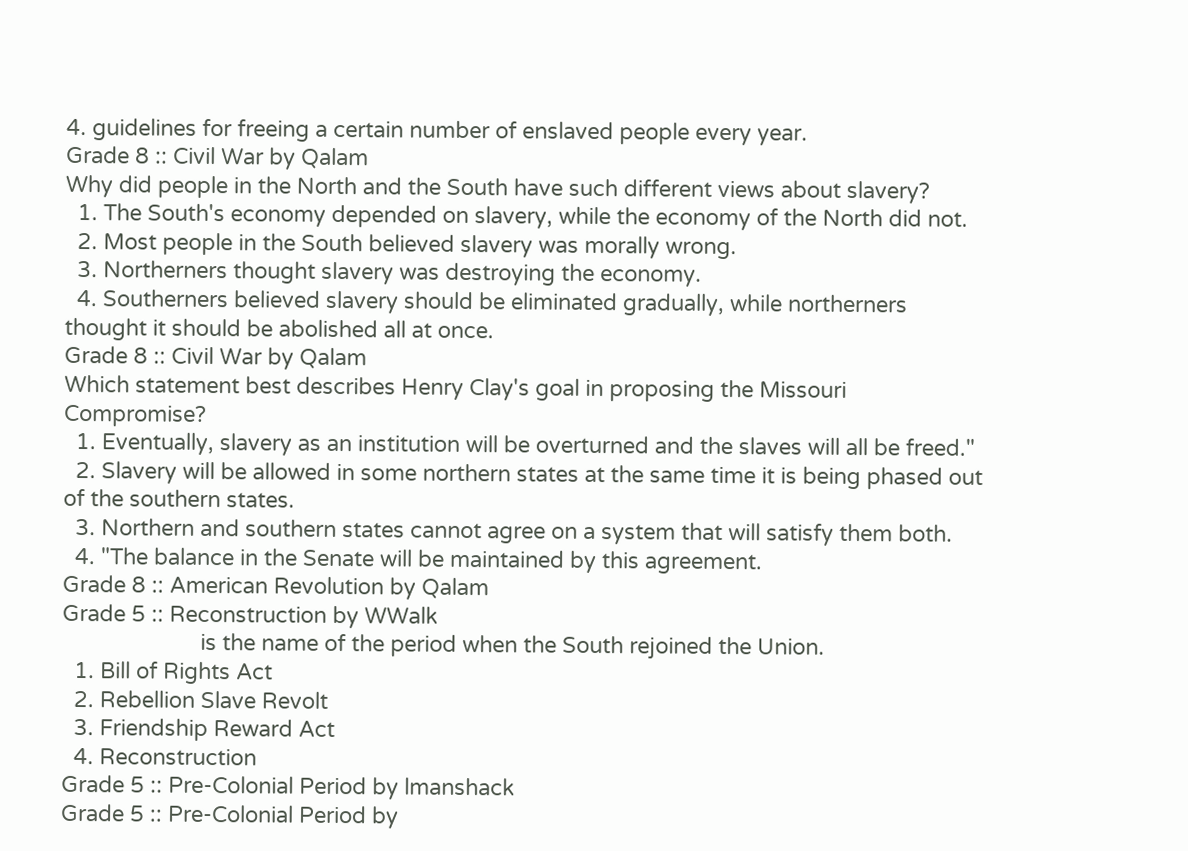4. guidelines for freeing a certain number of enslaved people every year.
Grade 8 :: Civil War by Qalam
Why did people in the North and the South have such different views about slavery?
  1. The South's economy depended on slavery, while the economy of the North did not.
  2. Most people in the South believed slavery was morally wrong.
  3. Northerners thought slavery was destroying the economy.
  4. Southerners believed slavery should be eliminated gradually, while northerners thought it should be abolished all at once.
Grade 8 :: Civil War by Qalam
Which statement best describes Henry Clay's goal in proposing the Missouri Compromise?
  1. Eventually, slavery as an institution will be overturned and the slaves will all be freed."
  2. Slavery will be allowed in some northern states at the same time it is being phased out of the southern states.
  3. Northern and southern states cannot agree on a system that will satisfy them both.
  4. "The balance in the Senate will be maintained by this agreement.
Grade 8 :: American Revolution by Qalam
Grade 5 :: Reconstruction by WWalk
                       is the name of the period when the South rejoined the Union.
  1. Bill of Rights Act
  2. Rebellion Slave Revolt
  3. Friendship Reward Act
  4. Reconstruction
Grade 5 :: Pre-Colonial Period by lmanshack
Grade 5 :: Pre-Colonial Period by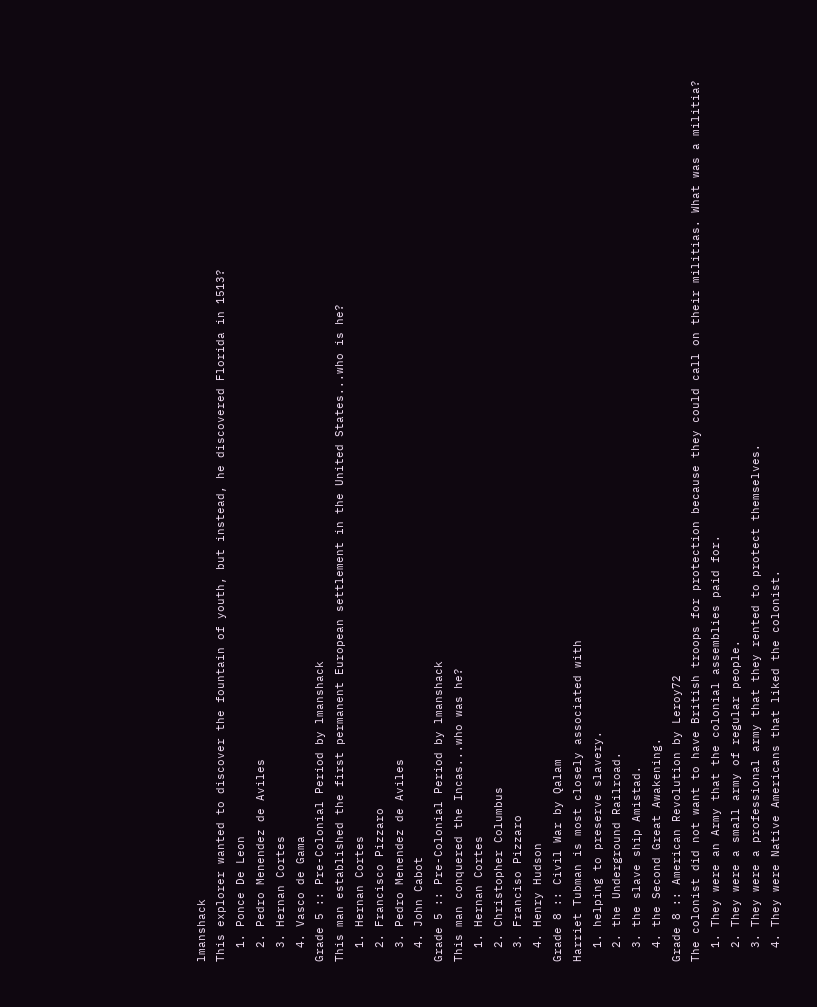lmanshack
This explorer wanted to discover the fountain of youth, but instead, he discovered Florida in 1513?
  1. Ponce De Leon
  2. Pedro Menendez de Aviles
  3. Hernan Cortes
  4. Vasco de Gama
Grade 5 :: Pre-Colonial Period by lmanshack
This man established the first permanent European settlement in the United States...who is he?
  1. Hernan Cortes
  2. Francisco Pizzaro
  3. Pedro Menendez de Aviles
  4. John Cabot
Grade 5 :: Pre-Colonial Period by lmanshack
This man conquered the Incas...who was he?
  1. Hernan Cortes
  2. Christopher Columbus
  3. Franciso Pizzaro
  4. Henry Hudson
Grade 8 :: Civil War by Qalam
Harriet Tubman is most closely associated with
  1. helping to preserve slavery.
  2. the Underground Railroad.
  3. the slave ship Amistad.
  4. the Second Great Awakening.
Grade 8 :: American Revolution by Leroy72
The colonist did not want to have British troops for protection because they could call on their militias. What was a militia?
  1. They were an Army that the colonial assemblies paid for.
  2. They were a small army of regular people.
  3. They were a professional army that they rented to protect themselves.
  4. They were Native Americans that liked the colonist.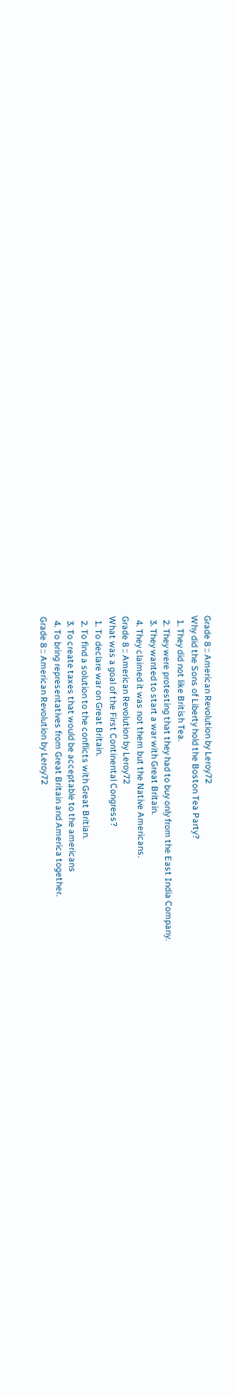Grade 8 :: American Revolution by Leroy72
Why did the Sons of Liberty hold the Boston Tea Party?
  1. They did not like British Tea.
  2. They were protesting that they had to buy only from the East India Company.
  3. They wanted to start a war with Great Britain.
  4. They claimed it was not them but the Native Americans.
Grade 8 :: American Revolution by Leroy72
What was a goal of the First Continental Congress?
  1. To declare war on Great Britain.
  2. To find a solution to the conflicts with Great Britian.
  3. To create taxes that would be acceptable to the americans
  4. To bring representatives from Great Britain and America together.
Grade 8 :: American Revolution by Leroy72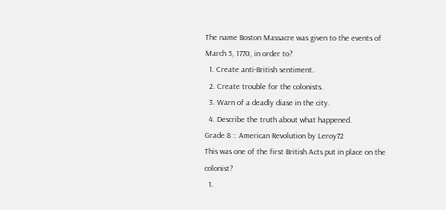The name Boston Massacre was given to the events of March 5, 1770, in order to?
  1. Create anti-British sentiment.
  2. Create trouble for the colonists.
  3. Warn of a deadly diase in the city.
  4. Describe the truth about what happened.
Grade 8 :: American Revolution by Leroy72
This was one of the first British Acts put in place on the colonist?
  1.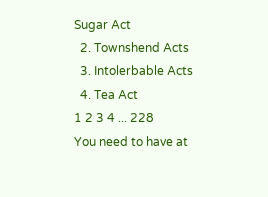Sugar Act
  2. Townshend Acts
  3. Intolerbable Acts
  4. Tea Act
1 2 3 4 ... 228
You need to have at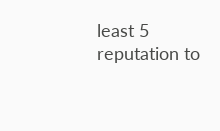least 5 reputation to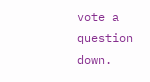vote a question down.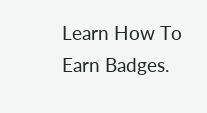Learn How To Earn Badges.